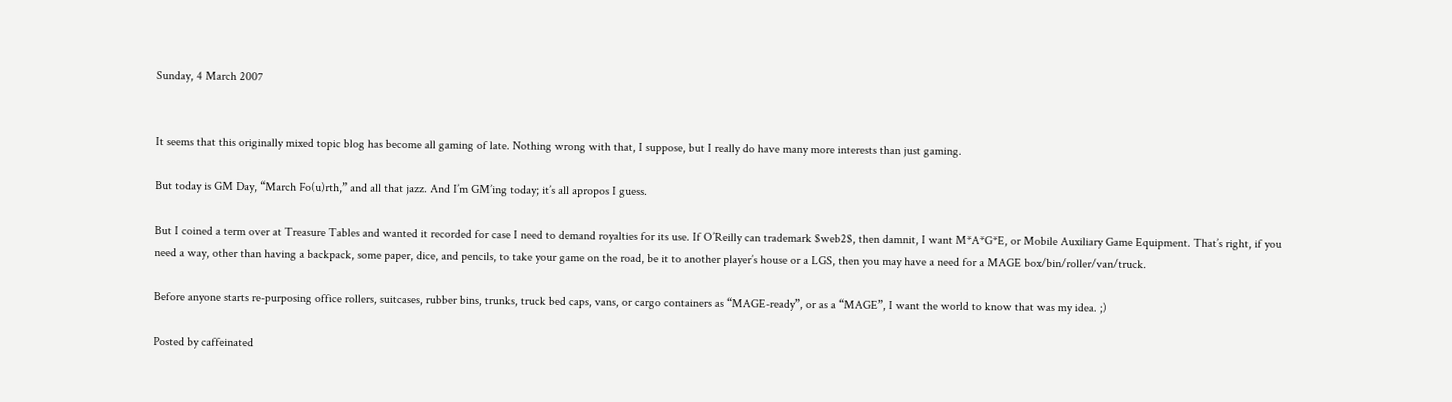Sunday, 4 March 2007


It seems that this originally mixed topic blog has become all gaming of late. Nothing wrong with that, I suppose, but I really do have many more interests than just gaming.

But today is GM Day, “March Fo(u)rth,” and all that jazz. And I’m GM’ing today; it’s all apropos I guess.

But I coined a term over at Treasure Tables and wanted it recorded for case I need to demand royalties for its use. If O’Reilly can trademark $web2$, then damnit, I want M*A*G*E, or Mobile Auxiliary Game Equipment. That’s right, if you need a way, other than having a backpack, some paper, dice, and pencils, to take your game on the road, be it to another player’s house or a LGS, then you may have a need for a MAGE box/bin/roller/van/truck.

Before anyone starts re-purposing office rollers, suitcases, rubber bins, trunks, truck bed caps, vans, or cargo containers as “MAGE-ready”, or as a “MAGE”, I want the world to know that was my idea. ;)

Posted by caffeinated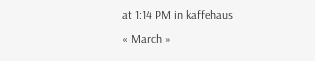at 1:14 PM in kaffehaus
« March »